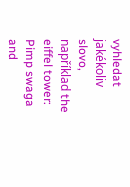vyhledat jakékoliv slovo, například the eiffel tower:
Pimp swaga and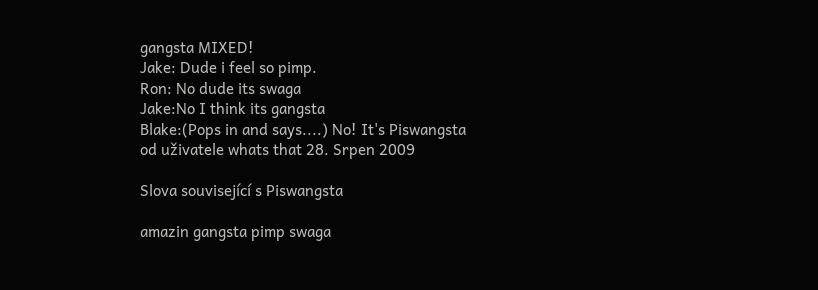gangsta MIXED!
Jake: Dude i feel so pimp.
Ron: No dude its swaga
Jake:No I think its gangsta
Blake:(Pops in and says....) No! It's Piswangsta
od uživatele whats that 28. Srpen 2009

Slova související s Piswangsta

amazin gangsta pimp swaga